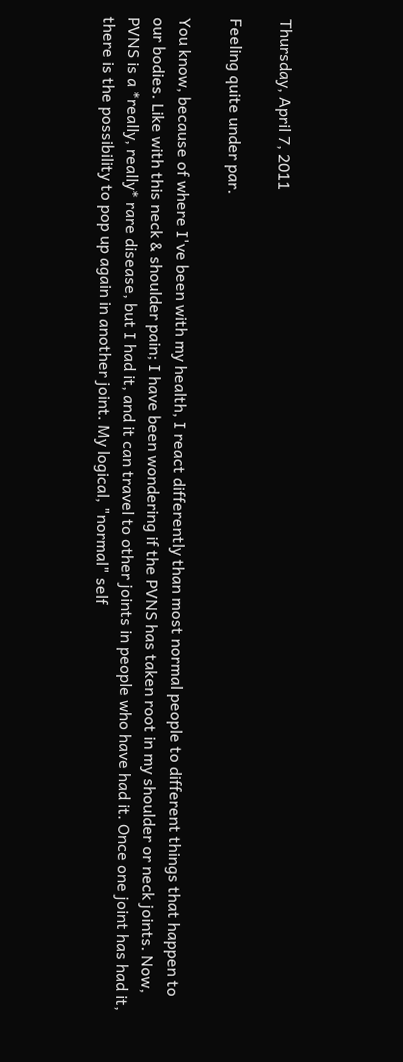Thursday, April 7, 2011

Feeling quite under par.

You know, because of where I've been with my health, I react differently than most normal people to different things that happen to our bodies. Like with this neck & shoulder pain; I have been wondering if the PVNS has taken root in my shoulder or neck joints. Now, PVNS is a *really, really* rare disease, but I had it, and it can travel to other joints in people who have had it. Once one joint has had it, there is the possibility to pop up again in another joint. My logical, "normal" self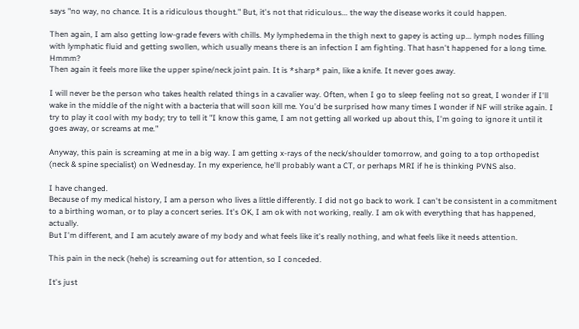says "no way, no chance. It is a ridiculous thought." But, it's not that ridiculous... the way the disease works it could happen.

Then again, I am also getting low-grade fevers with chills. My lymphedema in the thigh next to gapey is acting up... lymph nodes filling with lymphatic fluid and getting swollen, which usually means there is an infection I am fighting. That hasn't happened for a long time. Hmmm?
Then again it feels more like the upper spine/neck joint pain. It is *sharp* pain, like a knife. It never goes away.

I will never be the person who takes health related things in a cavalier way. Often, when I go to sleep feeling not so great, I wonder if I'll wake in the middle of the night with a bacteria that will soon kill me. You'd be surprised how many times I wonder if NF will strike again. I try to play it cool with my body; try to tell it "I know this game, I am not getting all worked up about this, I'm going to ignore it until it goes away, or screams at me."

Anyway, this pain is screaming at me in a big way. I am getting x-rays of the neck/shoulder tomorrow, and going to a top orthopedist (neck & spine specialist) on Wednesday. In my experience, he'll probably want a CT, or perhaps MRI if he is thinking PVNS also.

I have changed.
Because of my medical history, I am a person who lives a little differently. I did not go back to work. I can't be consistent in a commitment to a birthing woman, or to play a concert series. It's OK, I am ok with not working, really. I am ok with everything that has happened, actually.
But I'm different, and I am acutely aware of my body and what feels like it's really nothing, and what feels like it needs attention.

This pain in the neck (hehe) is screaming out for attention, so I conceded.

It's just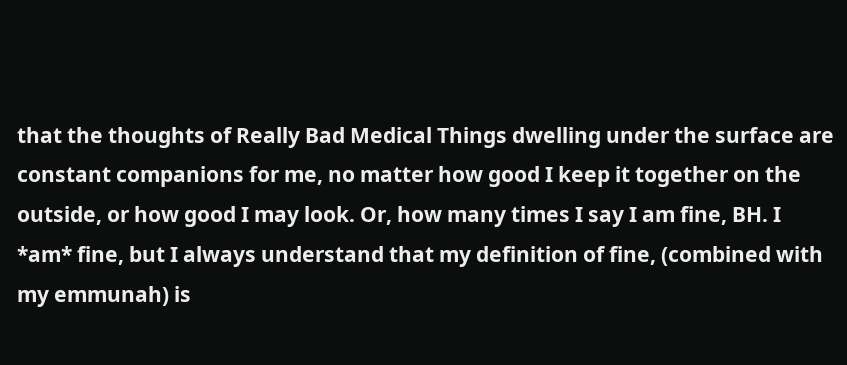that the thoughts of Really Bad Medical Things dwelling under the surface are constant companions for me, no matter how good I keep it together on the outside, or how good I may look. Or, how many times I say I am fine, BH. I *am* fine, but I always understand that my definition of fine, (combined with my emmunah) is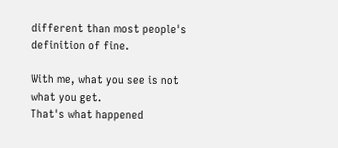different than most people's definition of fine.

With me, what you see is not what you get.
That's what happened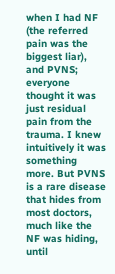when I had NF (the referred pain was the biggest liar), and PVNS; everyone thought it was just residual pain from the trauma. I knew intuitively it was something more. But PVNS is a rare disease that hides from most doctors, much like the NF was hiding, until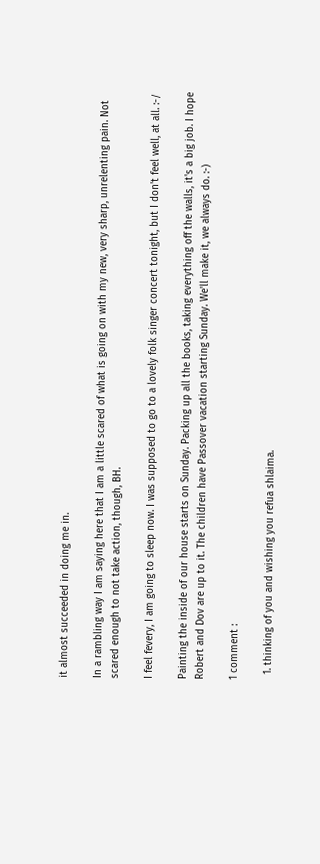it almost succeeded in doing me in.

In a rambling way I am saying here that I am a little scared of what is going on with my new, very sharp, unrelenting pain. Not scared enough to not take action, though, BH.

I feel fevery, I am going to sleep now. I was supposed to go to a lovely folk singer concert tonight, but I don't feel well, at all. :-/

Painting the inside of our house starts on Sunday. Packing up all the books, taking everything off the walls, it's a big job. I hope Robert and Dov are up to it. The children have Passover vacation starting Sunday. We'll make it, we always do. :-)

1 comment :

  1. thinking of you and wishing you refua shlaima.